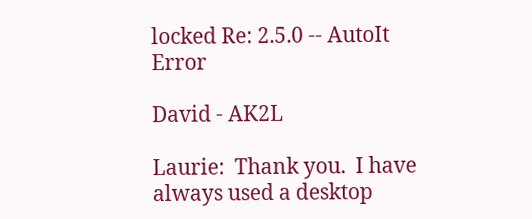locked Re: 2.5.0 -- AutoIt Error

David - AK2L

Laurie:  Thank you.  I have always used a desktop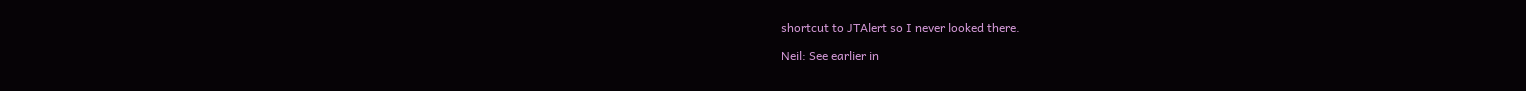shortcut to JTAlert so I never looked there.

Neil: See earlier in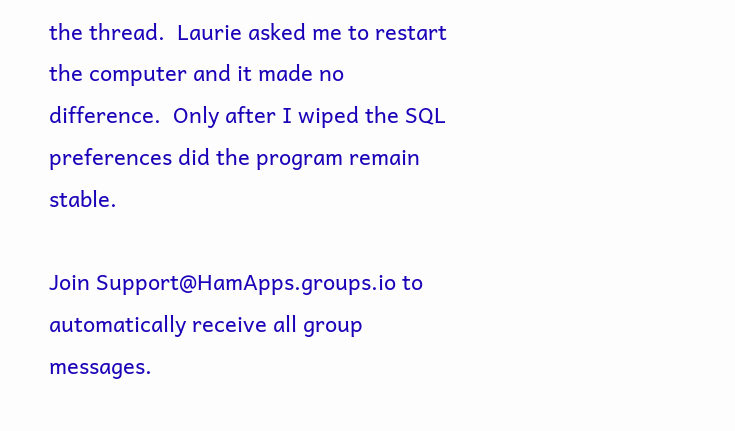the thread.  Laurie asked me to restart the computer and it made no difference.  Only after I wiped the SQL preferences did the program remain stable.

Join Support@HamApps.groups.io to automatically receive all group messages.